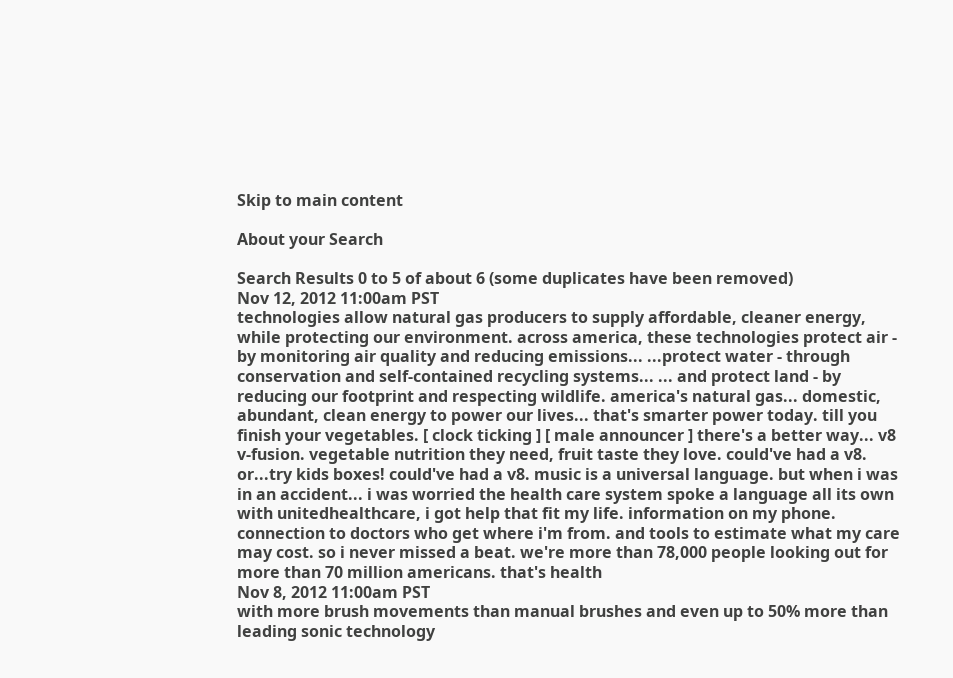Skip to main content

About your Search

Search Results 0 to 5 of about 6 (some duplicates have been removed)
Nov 12, 2012 11:00am PST
technologies allow natural gas producers to supply affordable, cleaner energy, while protecting our environment. across america, these technologies protect air - by monitoring air quality and reducing emissions... ...protect water - through conservation and self-contained recycling systems... ... and protect land - by reducing our footprint and respecting wildlife. america's natural gas... domestic, abundant, clean energy to power our lives... that's smarter power today. till you finish your vegetables. [ clock ticking ] [ male announcer ] there's a better way... v8 v-fusion. vegetable nutrition they need, fruit taste they love. could've had a v8. or...try kids boxes! could've had a v8. music is a universal language. but when i was in an accident... i was worried the health care system spoke a language all its own with unitedhealthcare, i got help that fit my life. information on my phone. connection to doctors who get where i'm from. and tools to estimate what my care may cost. so i never missed a beat. we're more than 78,000 people looking out for more than 70 million americans. that's health
Nov 8, 2012 11:00am PST
with more brush movements than manual brushes and even up to 50% more than leading sonic technology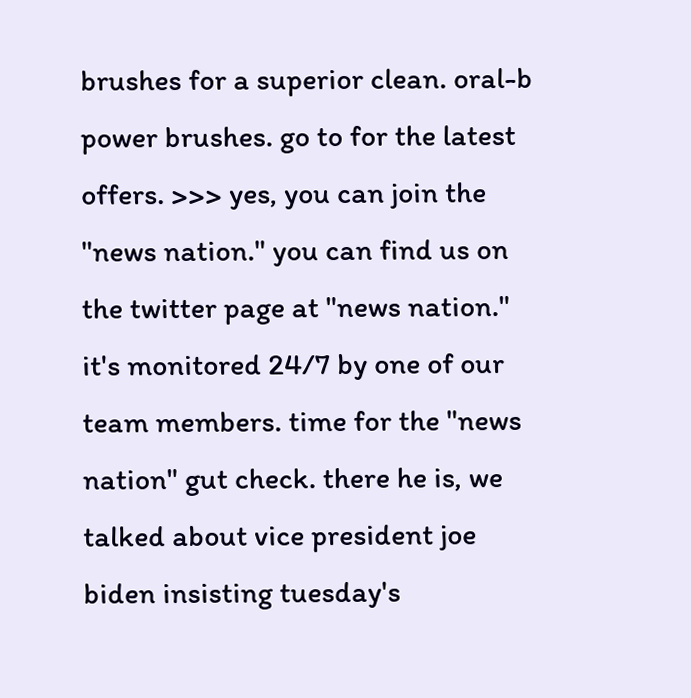brushes for a superior clean. oral-b power brushes. go to for the latest offers. >>> yes, you can join the "news nation." you can find us on the twitter page at "news nation." it's monitored 24/7 by one of our team members. time for the "news nation" gut check. there he is, we talked about vice president joe biden insisting tuesday's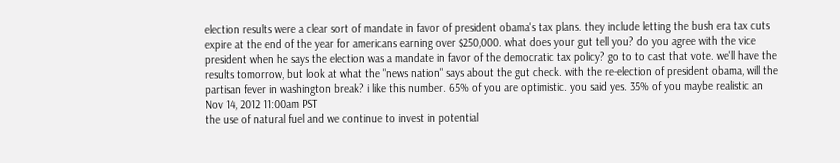election results were a clear sort of mandate in favor of president obama's tax plans. they include letting the bush era tax cuts expire at the end of the year for americans earning over $250,000. what does your gut tell you? do you agree with the vice president when he says the election was a mandate in favor of the democratic tax policy? go to to cast that vote. we'll have the results tomorrow, but look at what the "news nation" says about the gut check. with the re-election of president obama, will the partisan fever in washington break? i like this number. 65% of you are optimistic. you said yes. 35% of you maybe realistic an
Nov 14, 2012 11:00am PST
the use of natural fuel and we continue to invest in potential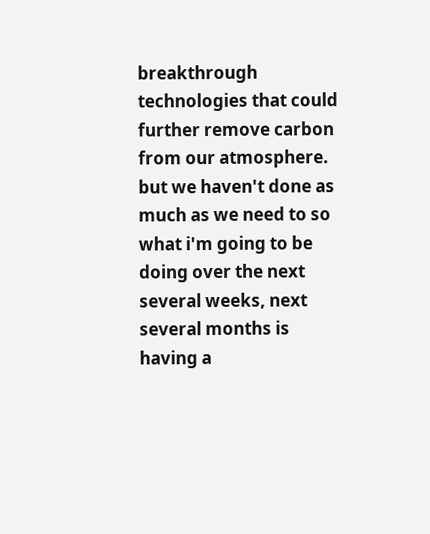breakthrough technologies that could further remove carbon from our atmosphere. but we haven't done as much as we need to so what i'm going to be doing over the next several weeks, next several months is having a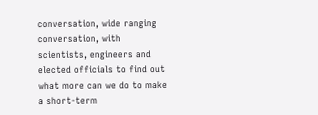conversation, wide ranging conversation, with scientists, engineers and elected officials to find out what more can we do to make a short-term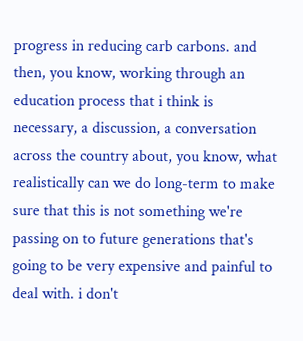progress in reducing carb carbons. and then, you know, working through an education process that i think is necessary, a discussion, a conversation across the country about, you know, what realistically can we do long-term to make sure that this is not something we're passing on to future generations that's going to be very expensive and painful to deal with. i don't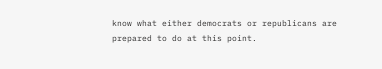know what either democrats or republicans are prepared to do at this point.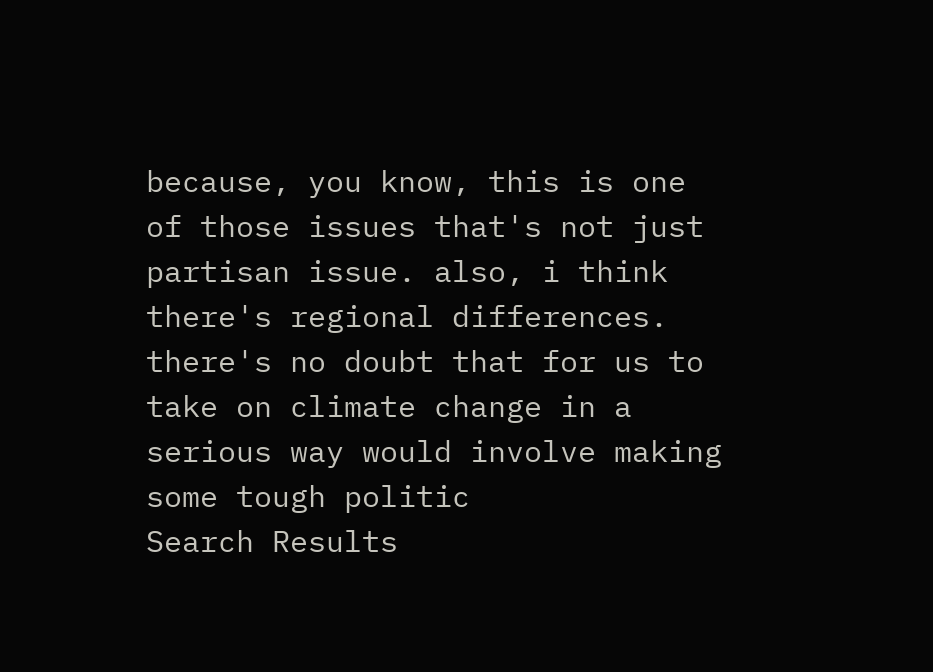because, you know, this is one of those issues that's not just partisan issue. also, i think there's regional differences. there's no doubt that for us to take on climate change in a serious way would involve making some tough politic
Search Results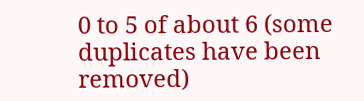0 to 5 of about 6 (some duplicates have been removed)